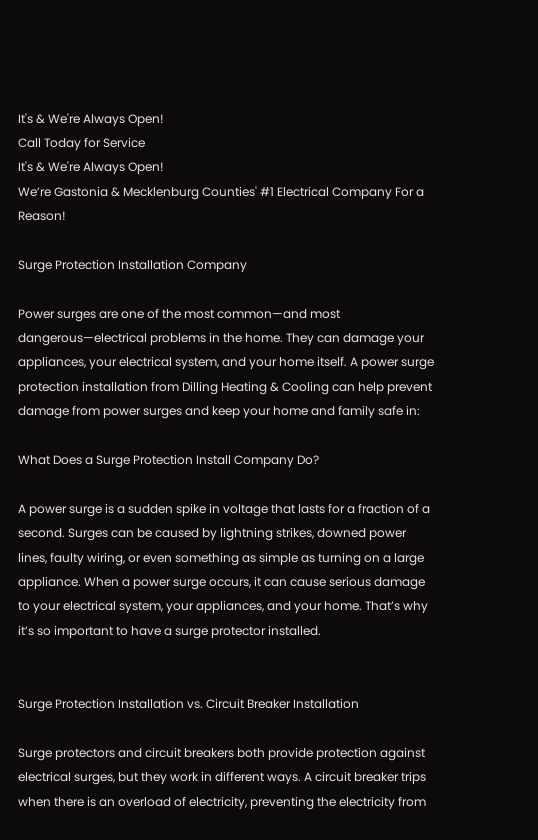It's & We're Always Open!
Call Today for Service
It's & We're Always Open!
We’re Gastonia & Mecklenburg Counties' #1 Electrical Company For a Reason!

Surge Protection Installation Company

Power surges are one of the most common—and most dangerous—electrical problems in the home. They can damage your appliances, your electrical system, and your home itself. A power surge protection installation from Dilling Heating & Cooling can help prevent damage from power surges and keep your home and family safe in:

What Does a Surge Protection Install Company Do?

A power surge is a sudden spike in voltage that lasts for a fraction of a second. Surges can be caused by lightning strikes, downed power lines, faulty wiring, or even something as simple as turning on a large appliance. When a power surge occurs, it can cause serious damage to your electrical system, your appliances, and your home. That’s why it’s so important to have a surge protector installed.


Surge Protection Installation vs. Circuit Breaker Installation

Surge protectors and circuit breakers both provide protection against electrical surges, but they work in different ways. A circuit breaker trips when there is an overload of electricity, preventing the electricity from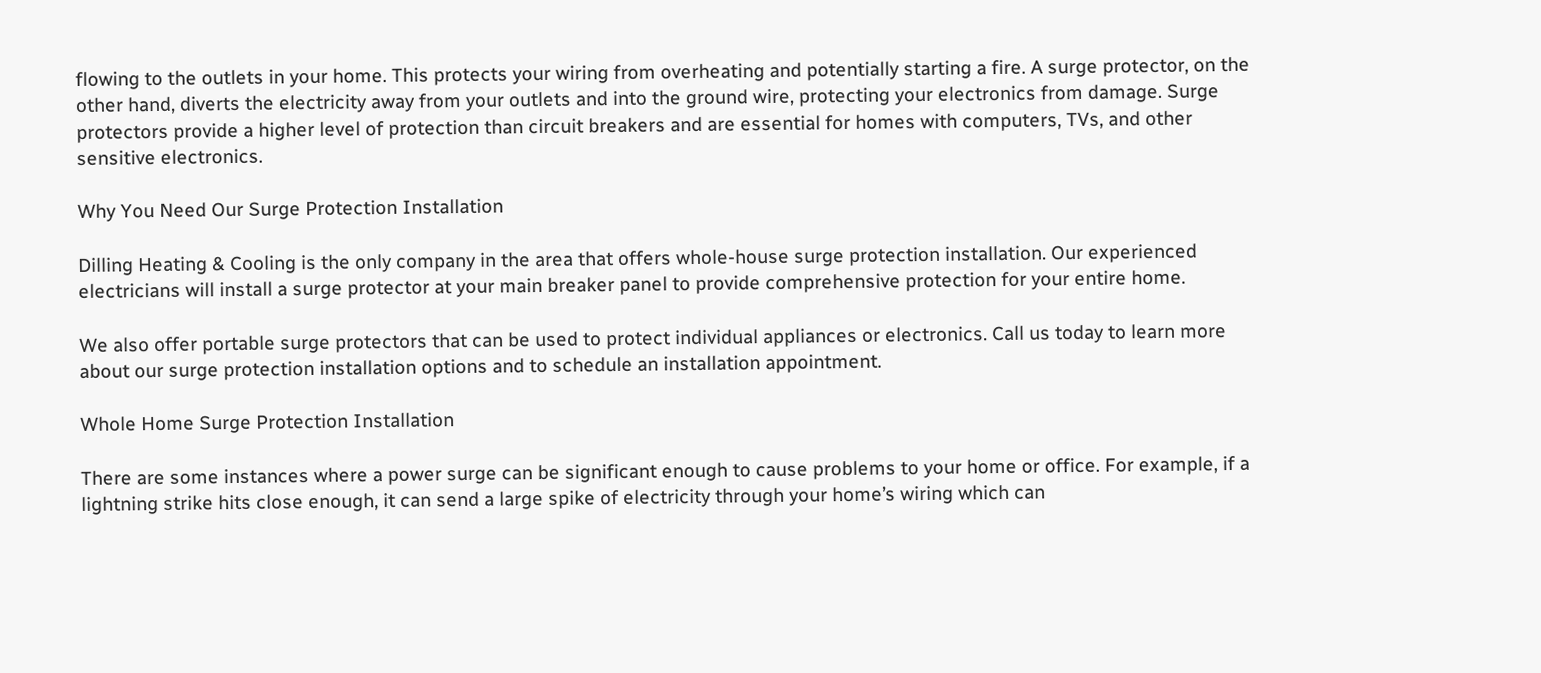flowing to the outlets in your home. This protects your wiring from overheating and potentially starting a fire. A surge protector, on the other hand, diverts the electricity away from your outlets and into the ground wire, protecting your electronics from damage. Surge protectors provide a higher level of protection than circuit breakers and are essential for homes with computers, TVs, and other sensitive electronics.

Why You Need Our Surge Protection Installation

Dilling Heating & Cooling is the only company in the area that offers whole-house surge protection installation. Our experienced electricians will install a surge protector at your main breaker panel to provide comprehensive protection for your entire home.

We also offer portable surge protectors that can be used to protect individual appliances or electronics. Call us today to learn more about our surge protection installation options and to schedule an installation appointment.

Whole Home Surge Protection Installation

There are some instances where a power surge can be significant enough to cause problems to your home or office. For example, if a lightning strike hits close enough, it can send a large spike of electricity through your home’s wiring which can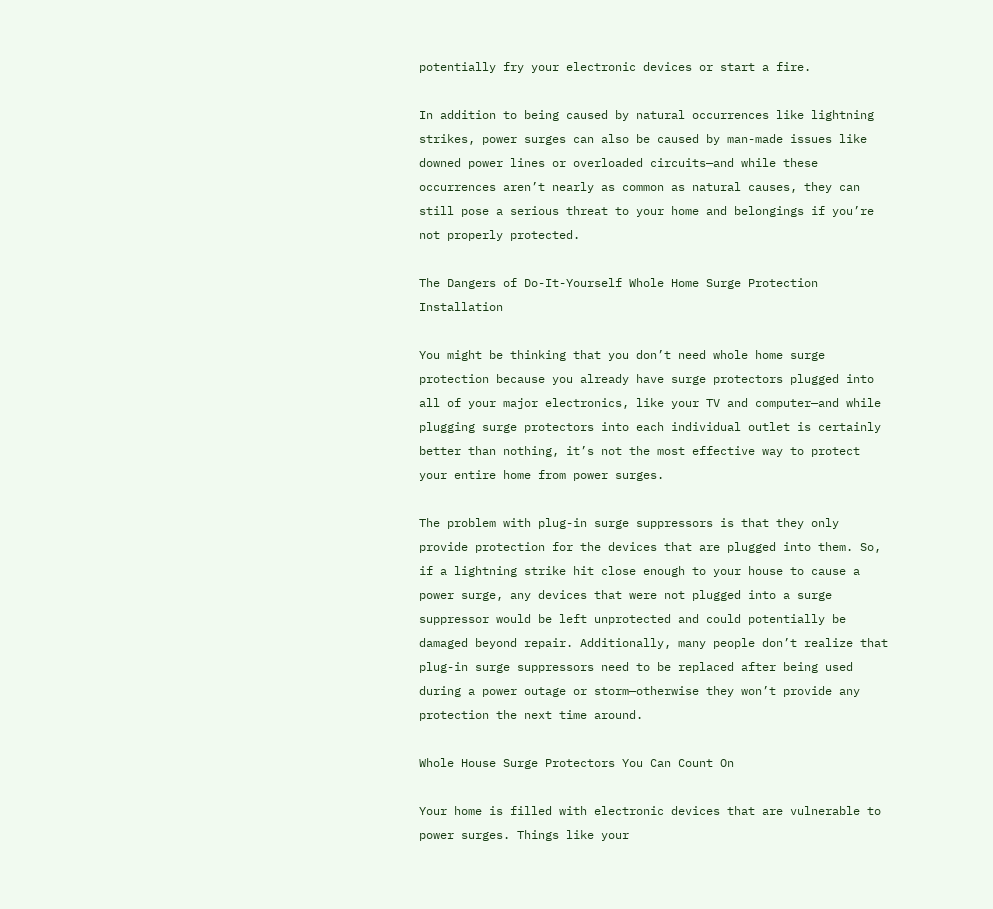potentially fry your electronic devices or start a fire.

In addition to being caused by natural occurrences like lightning strikes, power surges can also be caused by man-made issues like downed power lines or overloaded circuits—and while these occurrences aren’t nearly as common as natural causes, they can still pose a serious threat to your home and belongings if you’re not properly protected.

The Dangers of Do-It-Yourself Whole Home Surge Protection Installation

You might be thinking that you don’t need whole home surge protection because you already have surge protectors plugged into all of your major electronics, like your TV and computer—and while plugging surge protectors into each individual outlet is certainly better than nothing, it’s not the most effective way to protect your entire home from power surges.

The problem with plug-in surge suppressors is that they only provide protection for the devices that are plugged into them. So, if a lightning strike hit close enough to your house to cause a power surge, any devices that were not plugged into a surge suppressor would be left unprotected and could potentially be damaged beyond repair. Additionally, many people don’t realize that plug-in surge suppressors need to be replaced after being used during a power outage or storm—otherwise they won’t provide any protection the next time around.

Whole House Surge Protectors You Can Count On

Your home is filled with electronic devices that are vulnerable to power surges. Things like your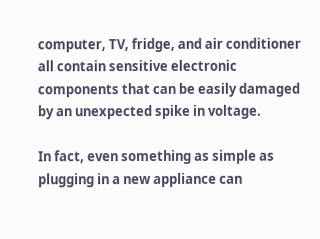computer, TV, fridge, and air conditioner all contain sensitive electronic components that can be easily damaged by an unexpected spike in voltage.

In fact, even something as simple as plugging in a new appliance can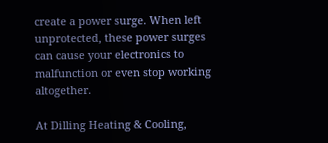create a power surge. When left unprotected, these power surges can cause your electronics to malfunction or even stop working altogether.

At Dilling Heating & Cooling,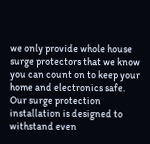we only provide whole house surge protectors that we know you can count on to keep your home and electronics safe. Our surge protection installation is designed to withstand even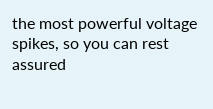the most powerful voltage spikes, so you can rest assured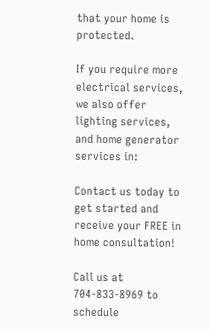that your home is protected.

If you require more electrical services, we also offer lighting services, and home generator services in:

Contact us today to get started and receive your FREE in home consultation!

Call us at 704-833-8969 to schedule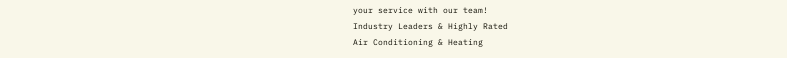your service with our team!
Industry Leaders & Highly Rated
Air Conditioning & Heating